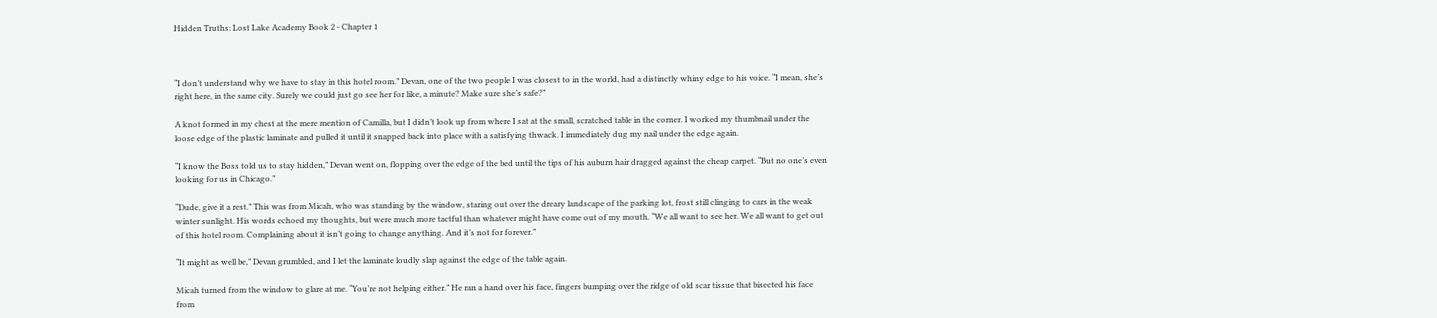Hidden Truths: Lost Lake Academy Book 2 - Chapter 1



“I don’t understand why we have to stay in this hotel room.” Devan, one of the two people I was closest to in the world, had a distinctly whiny edge to his voice. “I mean, she’s right here, in the same city. Surely we could just go see her for like, a minute? Make sure she’s safe?”

A knot formed in my chest at the mere mention of Camilla, but I didn’t look up from where I sat at the small, scratched table in the corner. I worked my thumbnail under the loose edge of the plastic laminate and pulled it until it snapped back into place with a satisfying thwack. I immediately dug my nail under the edge again.

“I know the Boss told us to stay hidden,” Devan went on, flopping over the edge of the bed until the tips of his auburn hair dragged against the cheap carpet. “But no one’s even looking for us in Chicago.”

“Dude, give it a rest.” This was from Micah, who was standing by the window, staring out over the dreary landscape of the parking lot, frost still clinging to cars in the weak winter sunlight. His words echoed my thoughts, but were much more tactful than whatever might have come out of my mouth. “We all want to see her. We all want to get out of this hotel room. Complaining about it isn’t going to change anything. And it’s not for forever.”

“It might as well be,” Devan grumbled, and I let the laminate loudly slap against the edge of the table again.

Micah turned from the window to glare at me. “You’re not helping either.” He ran a hand over his face, fingers bumping over the ridge of old scar tissue that bisected his face from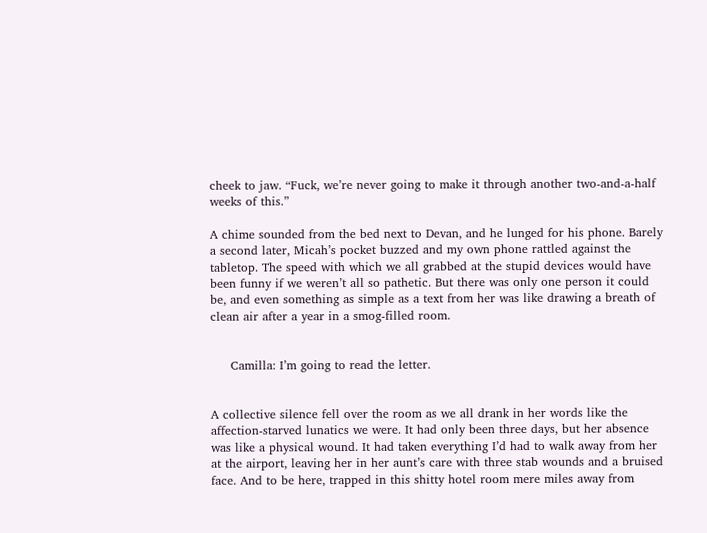cheek to jaw. “Fuck, we’re never going to make it through another two-and-a-half weeks of this.”

A chime sounded from the bed next to Devan, and he lunged for his phone. Barely a second later, Micah’s pocket buzzed and my own phone rattled against the tabletop. The speed with which we all grabbed at the stupid devices would have been funny if we weren’t all so pathetic. But there was only one person it could be, and even something as simple as a text from her was like drawing a breath of clean air after a year in a smog-filled room.


     Camilla: I’m going to read the letter.


A collective silence fell over the room as we all drank in her words like the affection-starved lunatics we were. It had only been three days, but her absence was like a physical wound. It had taken everything I’d had to walk away from her at the airport, leaving her in her aunt’s care with three stab wounds and a bruised face. And to be here, trapped in this shitty hotel room mere miles away from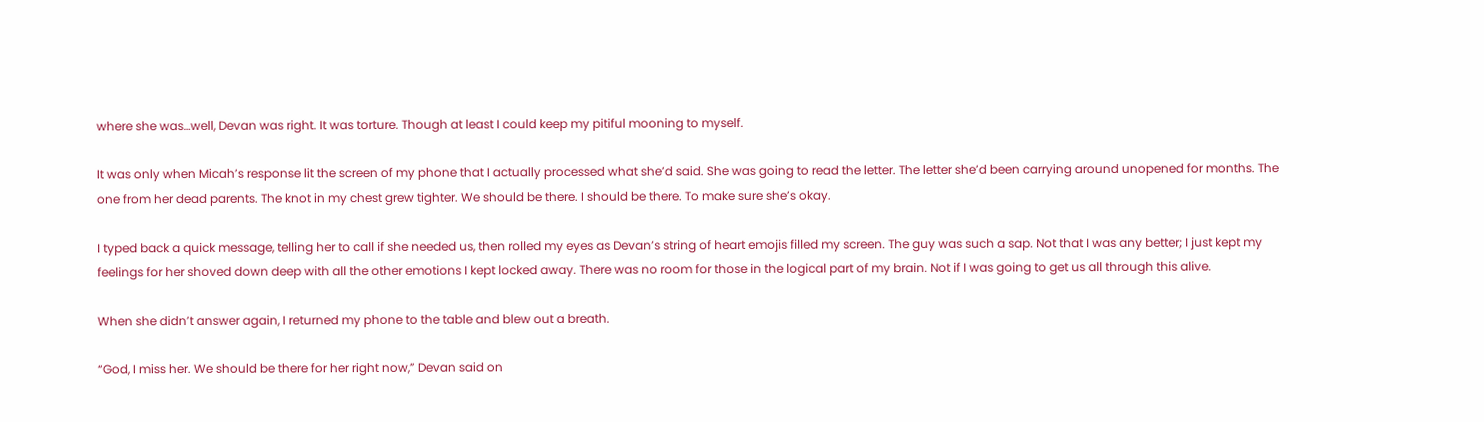where she was…well, Devan was right. It was torture. Though at least I could keep my pitiful mooning to myself.

It was only when Micah’s response lit the screen of my phone that I actually processed what she’d said. She was going to read the letter. The letter she’d been carrying around unopened for months. The one from her dead parents. The knot in my chest grew tighter. We should be there. I should be there. To make sure she’s okay.

I typed back a quick message, telling her to call if she needed us, then rolled my eyes as Devan’s string of heart emojis filled my screen. The guy was such a sap. Not that I was any better; I just kept my feelings for her shoved down deep with all the other emotions I kept locked away. There was no room for those in the logical part of my brain. Not if I was going to get us all through this alive.

When she didn’t answer again, I returned my phone to the table and blew out a breath.

“God, I miss her. We should be there for her right now,” Devan said on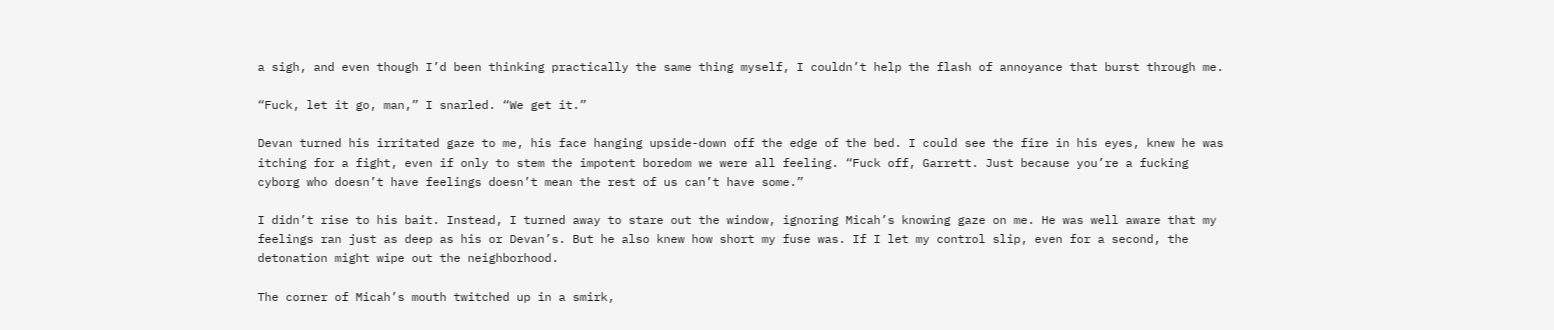a sigh, and even though I’d been thinking practically the same thing myself, I couldn’t help the flash of annoyance that burst through me.

“Fuck, let it go, man,” I snarled. “We get it.”

Devan turned his irritated gaze to me, his face hanging upside-down off the edge of the bed. I could see the fire in his eyes, knew he was itching for a fight, even if only to stem the impotent boredom we were all feeling. “Fuck off, Garrett. Just because you’re a fucking cyborg who doesn’t have feelings doesn’t mean the rest of us can’t have some.”

I didn’t rise to his bait. Instead, I turned away to stare out the window, ignoring Micah’s knowing gaze on me. He was well aware that my feelings ran just as deep as his or Devan’s. But he also knew how short my fuse was. If I let my control slip, even for a second, the detonation might wipe out the neighborhood.

The corner of Micah’s mouth twitched up in a smirk,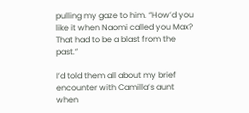pulling my gaze to him. “How’d you like it when Naomi called you Max? That had to be a blast from the past.”

I’d told them all about my brief encounter with Camilla’s aunt when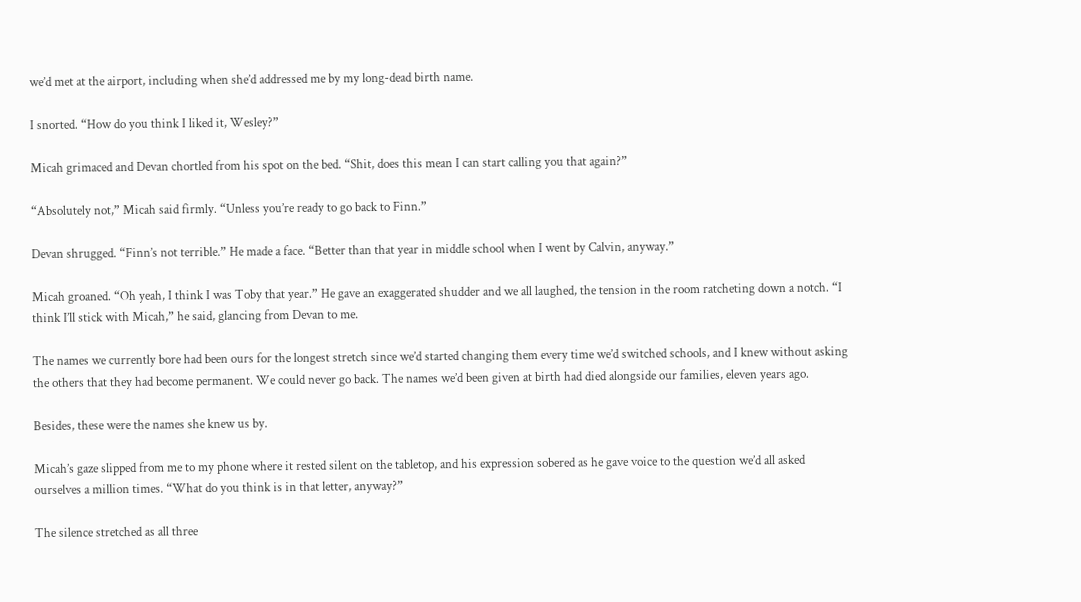we’d met at the airport, including when she’d addressed me by my long-dead birth name.

I snorted. “How do you think I liked it, Wesley?”

Micah grimaced and Devan chortled from his spot on the bed. “Shit, does this mean I can start calling you that again?”

“Absolutely not,” Micah said firmly. “Unless you’re ready to go back to Finn.”

Devan shrugged. “Finn’s not terrible.” He made a face. “Better than that year in middle school when I went by Calvin, anyway.”

Micah groaned. “Oh yeah, I think I was Toby that year.” He gave an exaggerated shudder and we all laughed, the tension in the room ratcheting down a notch. “I think I’ll stick with Micah,” he said, glancing from Devan to me.

The names we currently bore had been ours for the longest stretch since we’d started changing them every time we’d switched schools, and I knew without asking the others that they had become permanent. We could never go back. The names we’d been given at birth had died alongside our families, eleven years ago.

Besides, these were the names she knew us by.

Micah’s gaze slipped from me to my phone where it rested silent on the tabletop, and his expression sobered as he gave voice to the question we’d all asked ourselves a million times. “What do you think is in that letter, anyway?”

The silence stretched as all three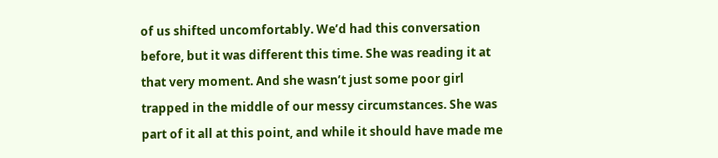of us shifted uncomfortably. We’d had this conversation before, but it was different this time. She was reading it at that very moment. And she wasn’t just some poor girl trapped in the middle of our messy circumstances. She was part of it all at this point, and while it should have made me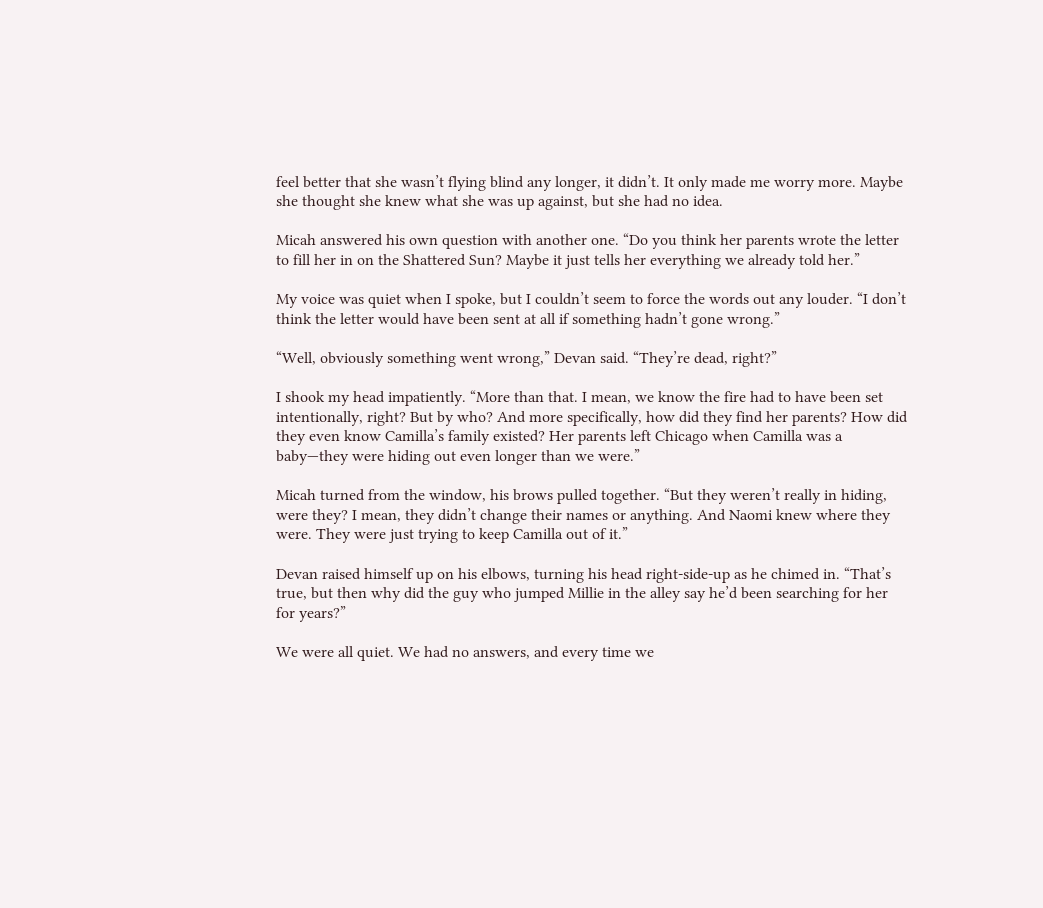feel better that she wasn’t flying blind any longer, it didn’t. It only made me worry more. Maybe she thought she knew what she was up against, but she had no idea.

Micah answered his own question with another one. “Do you think her parents wrote the letter to fill her in on the Shattered Sun? Maybe it just tells her everything we already told her.”

My voice was quiet when I spoke, but I couldn’t seem to force the words out any louder. “I don’t think the letter would have been sent at all if something hadn’t gone wrong.”

“Well, obviously something went wrong,” Devan said. “They’re dead, right?”

I shook my head impatiently. “More than that. I mean, we know the fire had to have been set intentionally, right? But by who? And more specifically, how did they find her parents? How did they even know Camilla’s family existed? Her parents left Chicago when Camilla was a baby—they were hiding out even longer than we were.”

Micah turned from the window, his brows pulled together. “But they weren’t really in hiding, were they? I mean, they didn’t change their names or anything. And Naomi knew where they were. They were just trying to keep Camilla out of it.”

Devan raised himself up on his elbows, turning his head right-side-up as he chimed in. “That’s true, but then why did the guy who jumped Millie in the alley say he’d been searching for her for years?”

We were all quiet. We had no answers, and every time we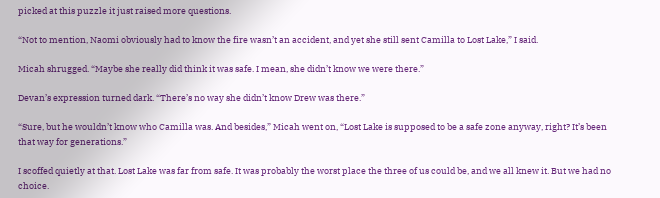picked at this puzzle it just raised more questions.

“Not to mention, Naomi obviously had to know the fire wasn’t an accident, and yet she still sent Camilla to Lost Lake,” I said.

Micah shrugged. “Maybe she really did think it was safe. I mean, she didn’t know we were there.”

Devan’s expression turned dark. “There’s no way she didn’t know Drew was there.”

“Sure, but he wouldn’t know who Camilla was. And besides,” Micah went on, “Lost Lake is supposed to be a safe zone anyway, right? It’s been that way for generations.”

I scoffed quietly at that. Lost Lake was far from safe. It was probably the worst place the three of us could be, and we all knew it. But we had no choice.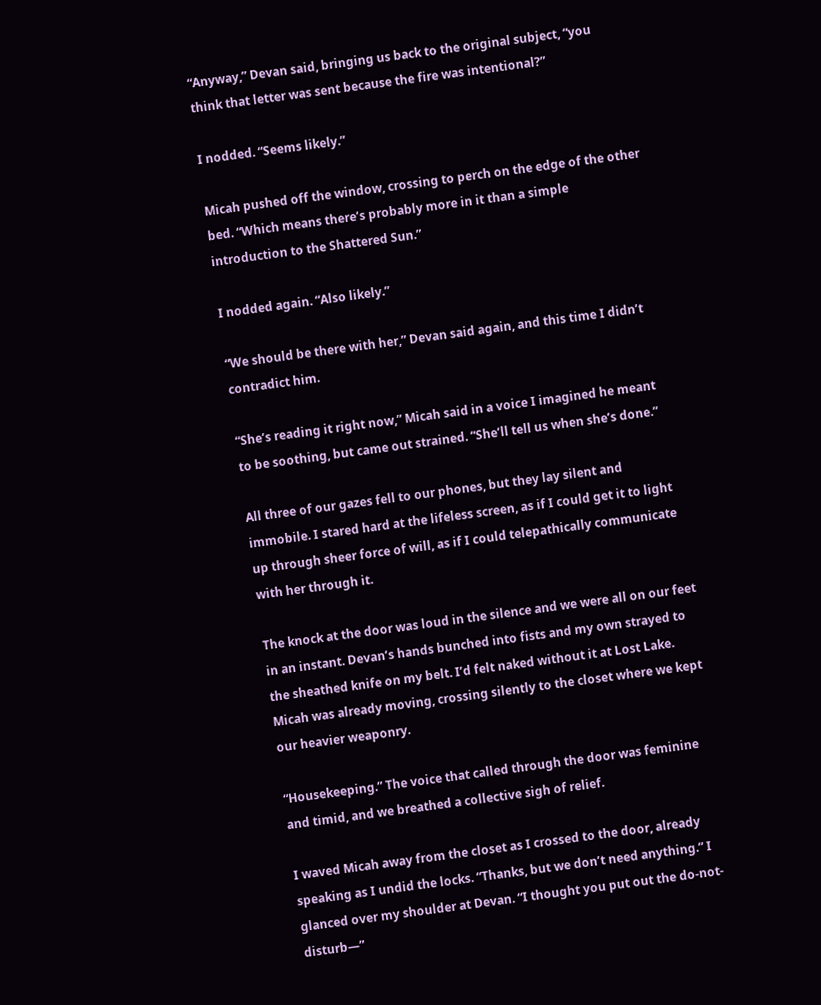“Anyway,” Devan said, bringing us back to the original subject, “you think that letter was sent because the fire was intentional?”

I nodded. “Seems likely.”

Micah pushed off the window, crossing to perch on the edge of the other bed. “Which means there’s probably more in it than a simple introduction to the Shattered Sun.”

I nodded again. “Also likely.”

“We should be there with her,” Devan said again, and this time I didn’t contradict him.

“She’s reading it right now,” Micah said in a voice I imagined he meant to be soothing, but came out strained. “She’ll tell us when she’s done.”

All three of our gazes fell to our phones, but they lay silent and immobile. I stared hard at the lifeless screen, as if I could get it to light up through sheer force of will, as if I could telepathically communicate with her through it.

The knock at the door was loud in the silence and we were all on our feet in an instant. Devan’s hands bunched into fists and my own strayed to the sheathed knife on my belt. I’d felt naked without it at Lost Lake. Micah was already moving, crossing silently to the closet where we kept our heavier weaponry.

“Housekeeping.” The voice that called through the door was feminine and timid, and we breathed a collective sigh of relief.

I waved Micah away from the closet as I crossed to the door, already speaking as I undid the locks. “Thanks, but we don’t need anything.” I glanced over my shoulder at Devan. “I thought you put out the do-not-disturb—”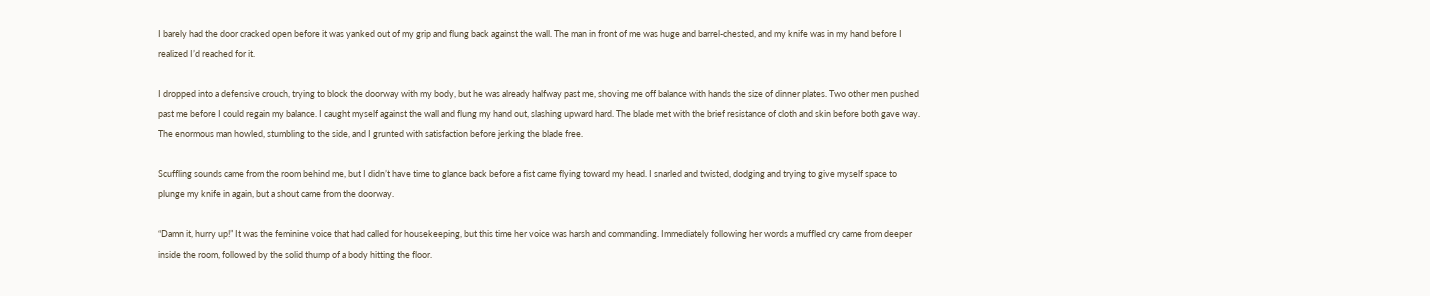I barely had the door cracked open before it was yanked out of my grip and flung back against the wall. The man in front of me was huge and barrel-chested, and my knife was in my hand before I realized I’d reached for it.

I dropped into a defensive crouch, trying to block the doorway with my body, but he was already halfway past me, shoving me off balance with hands the size of dinner plates. Two other men pushed past me before I could regain my balance. I caught myself against the wall and flung my hand out, slashing upward hard. The blade met with the brief resistance of cloth and skin before both gave way. The enormous man howled, stumbling to the side, and I grunted with satisfaction before jerking the blade free.

Scuffling sounds came from the room behind me, but I didn’t have time to glance back before a fist came flying toward my head. I snarled and twisted, dodging and trying to give myself space to plunge my knife in again, but a shout came from the doorway.

“Damn it, hurry up!” It was the feminine voice that had called for housekeeping, but this time her voice was harsh and commanding. Immediately following her words a muffled cry came from deeper inside the room, followed by the solid thump of a body hitting the floor.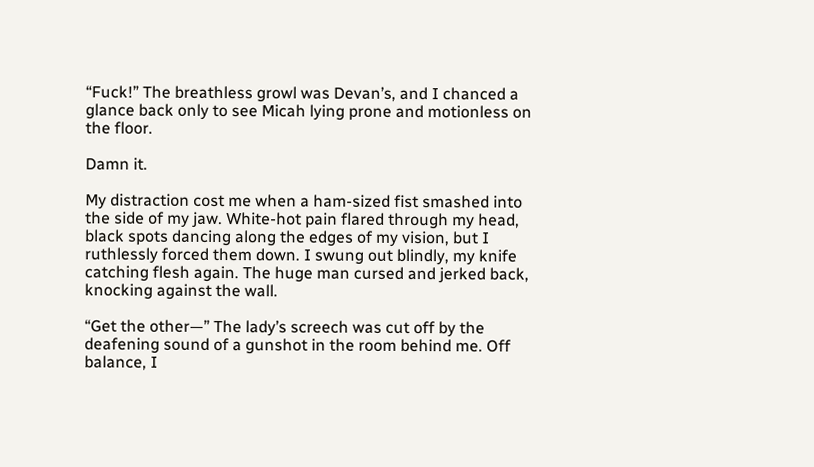“Fuck!” The breathless growl was Devan’s, and I chanced a glance back only to see Micah lying prone and motionless on the floor.

Damn it.

My distraction cost me when a ham-sized fist smashed into the side of my jaw. White-hot pain flared through my head, black spots dancing along the edges of my vision, but I ruthlessly forced them down. I swung out blindly, my knife catching flesh again. The huge man cursed and jerked back, knocking against the wall.

“Get the other—” The lady’s screech was cut off by the deafening sound of a gunshot in the room behind me. Off balance, I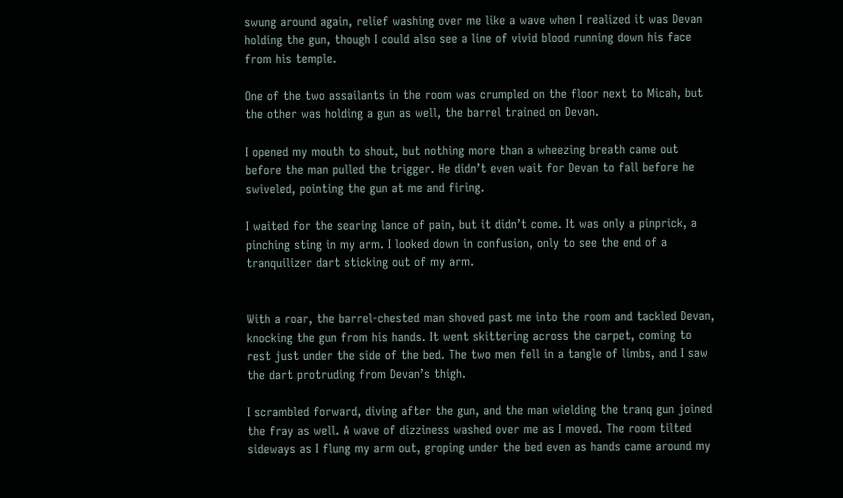swung around again, relief washing over me like a wave when I realized it was Devan holding the gun, though I could also see a line of vivid blood running down his face from his temple.

One of the two assailants in the room was crumpled on the floor next to Micah, but the other was holding a gun as well, the barrel trained on Devan.

I opened my mouth to shout, but nothing more than a wheezing breath came out before the man pulled the trigger. He didn’t even wait for Devan to fall before he swiveled, pointing the gun at me and firing.

I waited for the searing lance of pain, but it didn’t come. It was only a pinprick, a pinching sting in my arm. I looked down in confusion, only to see the end of a tranquilizer dart sticking out of my arm.


With a roar, the barrel-chested man shoved past me into the room and tackled Devan, knocking the gun from his hands. It went skittering across the carpet, coming to rest just under the side of the bed. The two men fell in a tangle of limbs, and I saw the dart protruding from Devan’s thigh.

I scrambled forward, diving after the gun, and the man wielding the tranq gun joined the fray as well. A wave of dizziness washed over me as I moved. The room tilted sideways as I flung my arm out, groping under the bed even as hands came around my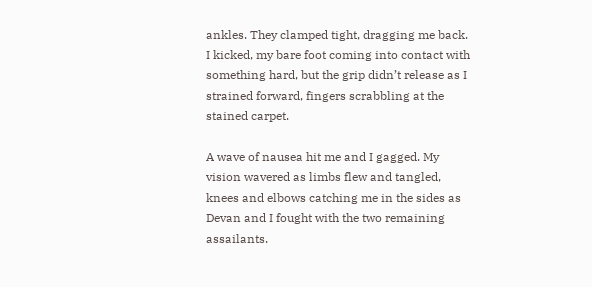ankles. They clamped tight, dragging me back. I kicked, my bare foot coming into contact with something hard, but the grip didn’t release as I strained forward, fingers scrabbling at the stained carpet.

A wave of nausea hit me and I gagged. My vision wavered as limbs flew and tangled, knees and elbows catching me in the sides as Devan and I fought with the two remaining assailants.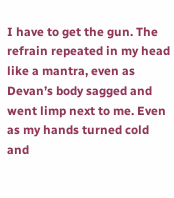I have to get the gun. The refrain repeated in my head like a mantra, even as Devan’s body sagged and went limp next to me. Even as my hands turned cold and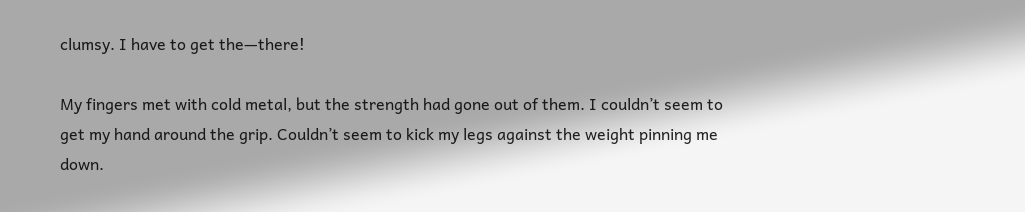clumsy. I have to get the—there!

My fingers met with cold metal, but the strength had gone out of them. I couldn’t seem to get my hand around the grip. Couldn’t seem to kick my legs against the weight pinning me down.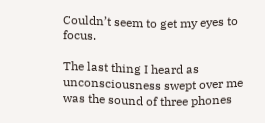Couldn’t seem to get my eyes to focus.

The last thing I heard as unconsciousness swept over me was the sound of three phones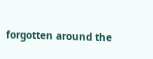forgotten around the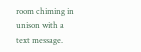room chiming in unison with a text message.